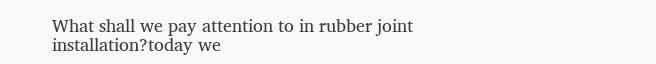What shall we pay attention to in rubber joint installation?today we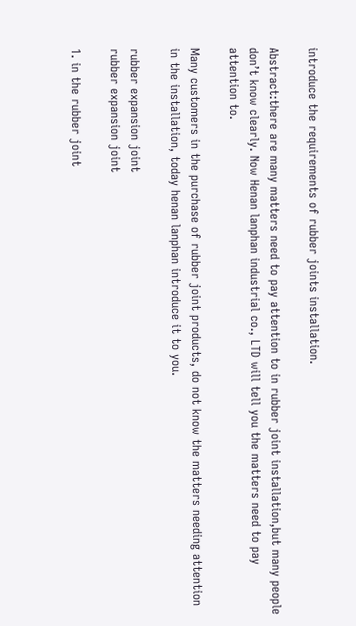introduce the requirements of rubber joints installation.

Abstract:there are many matters need to pay attention to in rubber joint installation,but many people don’t know clearly. Now Henan lanphan industrial co., LTD will tell you the matters need to pay attention to.

Many customers in the purchase of rubber joint products, do not know the matters needing attention in the installation, today henan lanphan introduce it to you.

rubber expansion joint
rubber expansion joint

1. in the rubber joint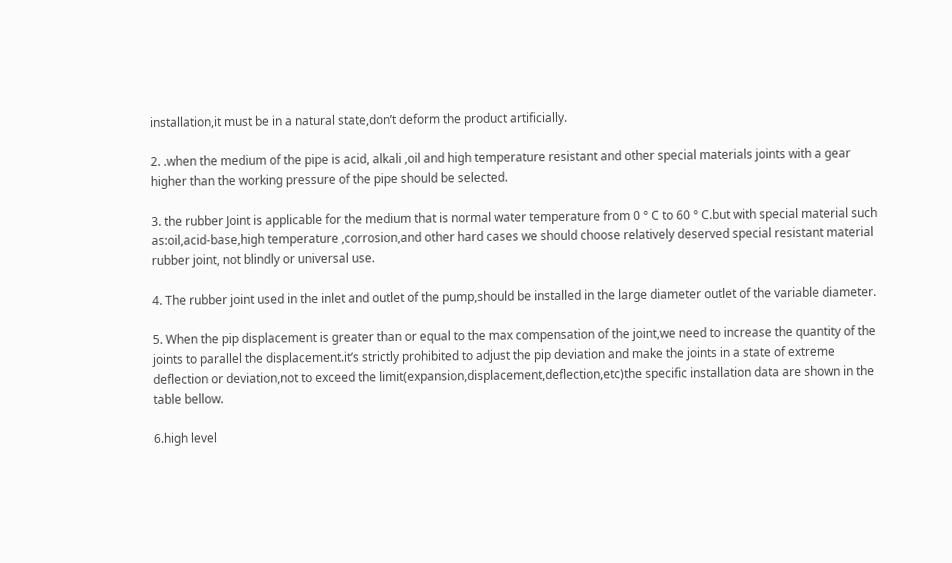installation,it must be in a natural state,don’t deform the product artificially.

2. .when the medium of the pipe is acid, alkali ,oil and high temperature resistant and other special materials joints with a gear higher than the working pressure of the pipe should be selected.

3. the rubber Joint is applicable for the medium that is normal water temperature from 0 ° C to 60 ° C.but with special material such as:oil,acid-base,high temperature ,corrosion,and other hard cases we should choose relatively deserved special resistant material rubber joint, not blindly or universal use.

4. The rubber joint used in the inlet and outlet of the pump,should be installed in the large diameter outlet of the variable diameter.

5. When the pip displacement is greater than or equal to the max compensation of the joint,we need to increase the quantity of the joints to parallel the displacement.it’s strictly prohibited to adjust the pip deviation and make the joints in a state of extreme deflection or deviation,not to exceed the limit(expansion,displacement,deflection,etc)the specific installation data are shown in the table bellow.

6.high level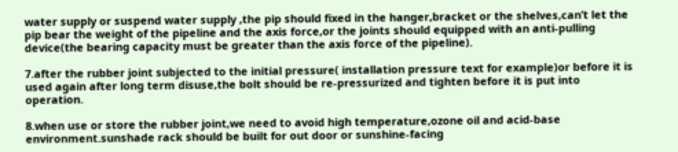water supply or suspend water supply ,the pip should fixed in the hanger,bracket or the shelves,can’t let the pip bear the weight of the pipeline and the axis force,or the joints should equipped with an anti-pulling device(the bearing capacity must be greater than the axis force of the pipeline).

7.after the rubber joint subjected to the initial pressure( installation pressure text for example)or before it is used again after long term disuse,the bolt should be re-pressurized and tighten before it is put into operation.

8.when use or store the rubber joint,we need to avoid high temperature,ozone oil and acid-base environment.sunshade rack should be built for out door or sunshine-facing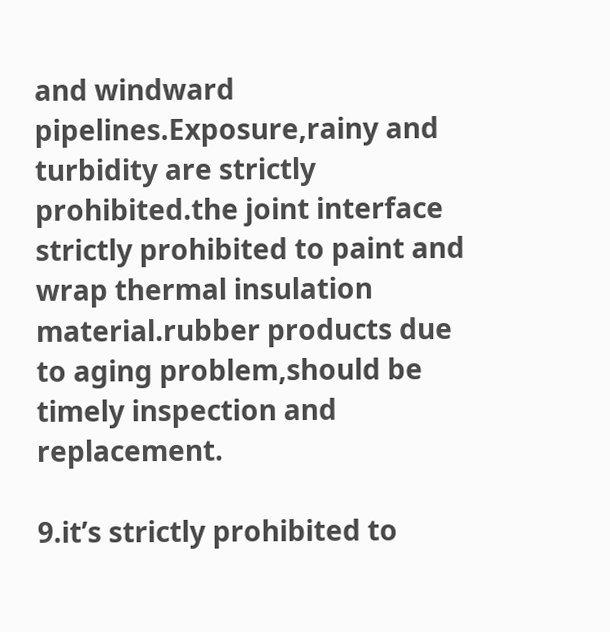and windward pipelines.Exposure,rainy and turbidity are strictly prohibited.the joint interface strictly prohibited to paint and wrap thermal insulation material.rubber products due to aging problem,should be timely inspection and replacement.

9.it’s strictly prohibited to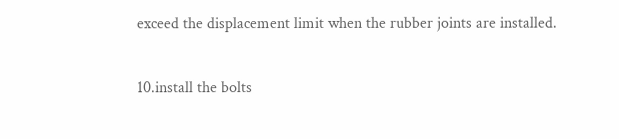exceed the displacement limit when the rubber joints are installed.

10.install the bolts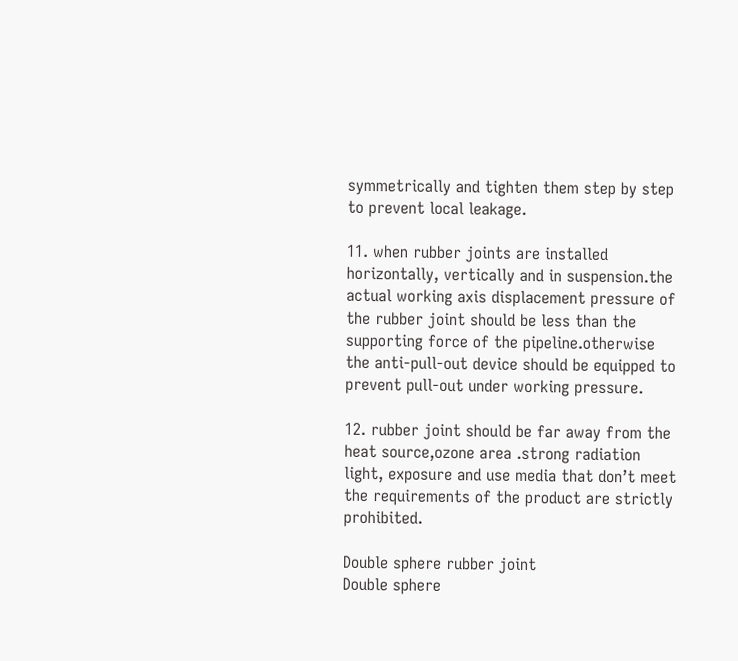symmetrically and tighten them step by step to prevent local leakage.

11. when rubber joints are installed horizontally, vertically and in suspension.the actual working axis displacement pressure of the rubber joint should be less than the supporting force of the pipeline.otherwise the anti-pull-out device should be equipped to prevent pull-out under working pressure.

12. rubber joint should be far away from the heat source,ozone area .strong radiation light, exposure and use media that don’t meet the requirements of the product are strictly prohibited.

Double sphere rubber joint
Double sphere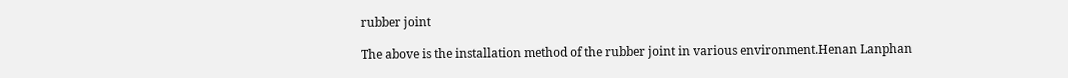rubber joint

The above is the installation method of the rubber joint in various environment.Henan Lanphan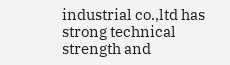industrial co.,ltd has strong technical strength and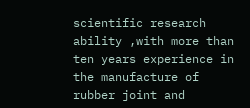scientific research ability ,with more than ten years experience in the manufacture of rubber joint and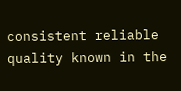consistent reliable quality known in the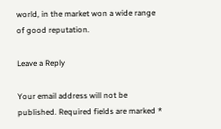world, in the market won a wide range of good reputation.

Leave a Reply

Your email address will not be published. Required fields are marked *